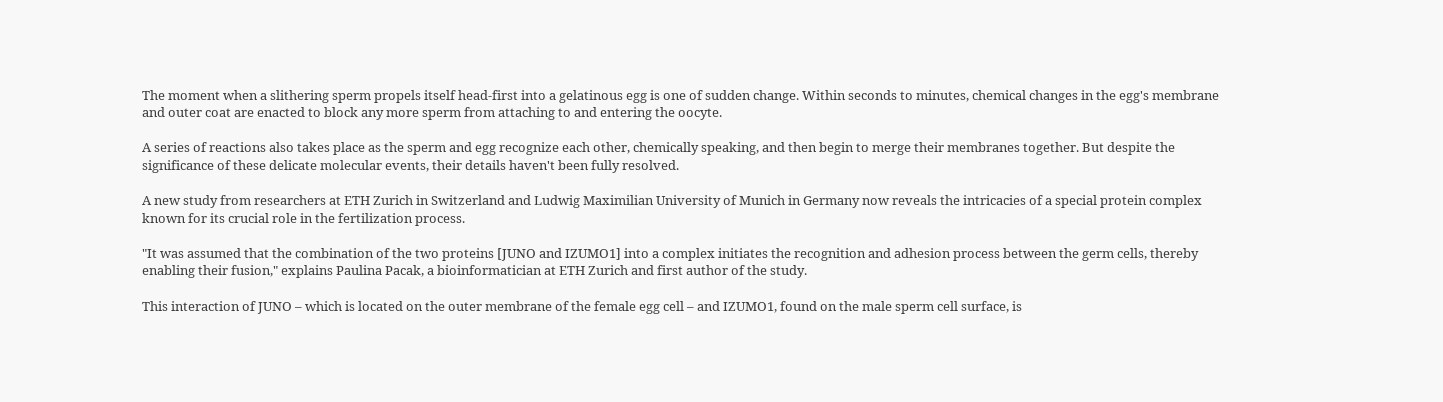The moment when a slithering sperm propels itself head-first into a gelatinous egg is one of sudden change. Within seconds to minutes, chemical changes in the egg's membrane and outer coat are enacted to block any more sperm from attaching to and entering the oocyte.

A series of reactions also takes place as the sperm and egg recognize each other, chemically speaking, and then begin to merge their membranes together. But despite the significance of these delicate molecular events, their details haven't been fully resolved.

A new study from researchers at ETH Zurich in Switzerland and Ludwig Maximilian University of Munich in Germany now reveals the intricacies of a special protein complex known for its crucial role in the fertilization process.

"It was assumed that the combination of the two proteins [JUNO and IZUMO1] into a complex initiates the recognition and adhesion process between the germ cells, thereby enabling their fusion," explains Paulina Pacak, a bioinformatician at ETH Zurich and first author of the study.

This interaction of JUNO – which is located on the outer membrane of the female egg cell – and IZUMO1, found on the male sperm cell surface, is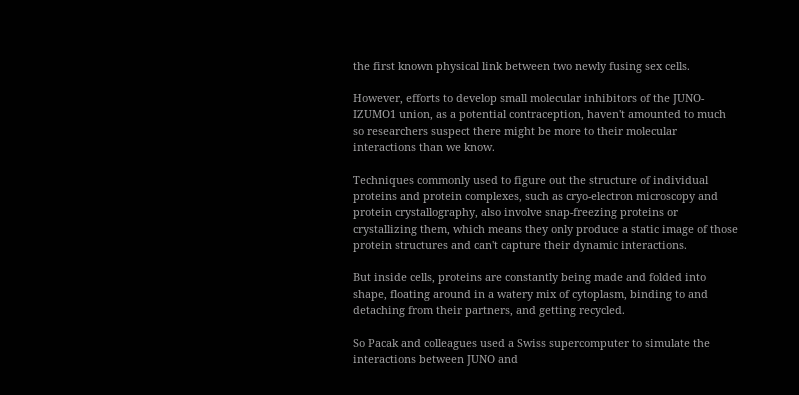the first known physical link between two newly fusing sex cells.

However, efforts to develop small molecular inhibitors of the JUNO-IZUMO1 union, as a potential contraception, haven't amounted to much so researchers suspect there might be more to their molecular interactions than we know.

Techniques commonly used to figure out the structure of individual proteins and protein complexes, such as cryo-electron microscopy and protein crystallography, also involve snap-freezing proteins or crystallizing them, which means they only produce a static image of those protein structures and can't capture their dynamic interactions.

But inside cells, proteins are constantly being made and folded into shape, floating around in a watery mix of cytoplasm, binding to and detaching from their partners, and getting recycled.

So Pacak and colleagues used a Swiss supercomputer to simulate the interactions between JUNO and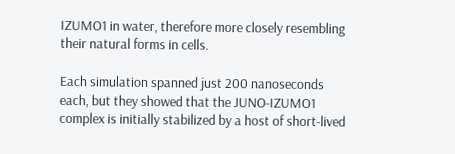IZUMO1 in water, therefore more closely resembling their natural forms in cells.

Each simulation spanned just 200 nanoseconds each, but they showed that the JUNO-IZUMO1 complex is initially stabilized by a host of short-lived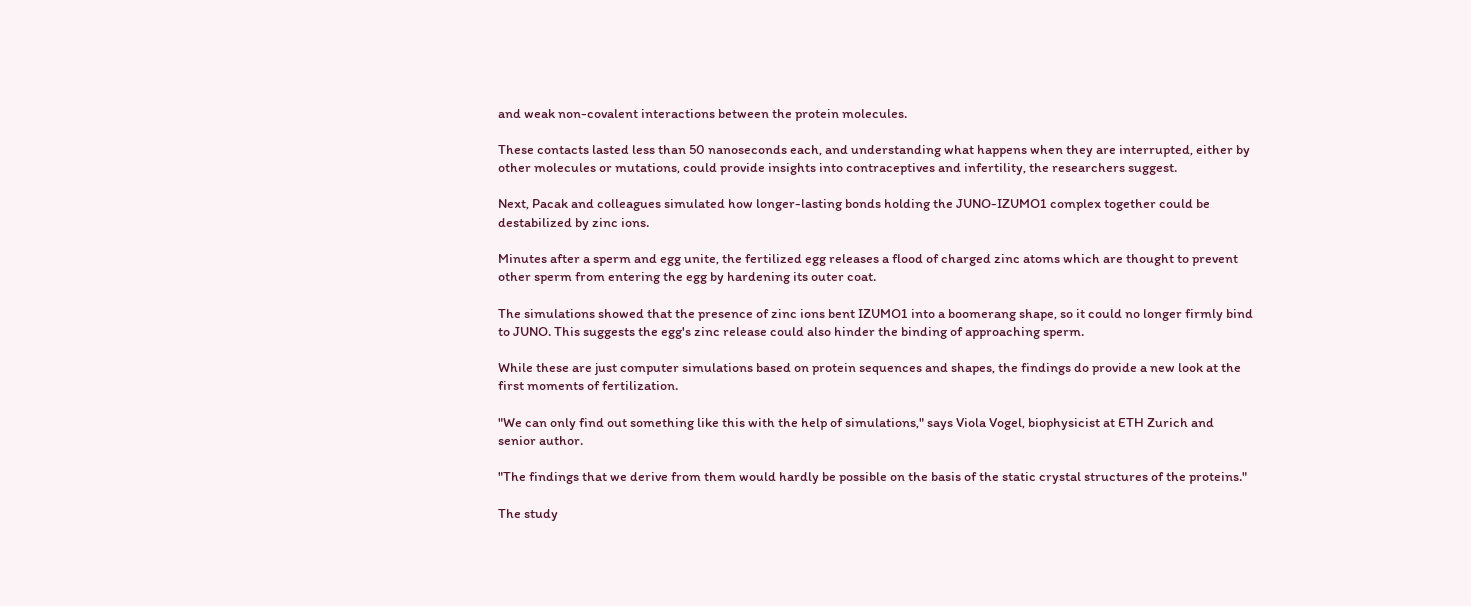and weak non-covalent interactions between the protein molecules.

These contacts lasted less than 50 nanoseconds each, and understanding what happens when they are interrupted, either by other molecules or mutations, could provide insights into contraceptives and infertility, the researchers suggest.

Next, Pacak and colleagues simulated how longer-lasting bonds holding the JUNO-IZUMO1 complex together could be destabilized by zinc ions.

Minutes after a sperm and egg unite, the fertilized egg releases a flood of charged zinc atoms which are thought to prevent other sperm from entering the egg by hardening its outer coat.

The simulations showed that the presence of zinc ions bent IZUMO1 into a boomerang shape, so it could no longer firmly bind to JUNO. This suggests the egg's zinc release could also hinder the binding of approaching sperm.

While these are just computer simulations based on protein sequences and shapes, the findings do provide a new look at the first moments of fertilization.

"We can only find out something like this with the help of simulations," says Viola Vogel, biophysicist at ETH Zurich and senior author.

"The findings that we derive from them would hardly be possible on the basis of the static crystal structures of the proteins."

The study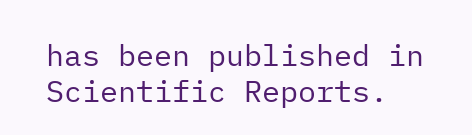has been published in Scientific Reports.